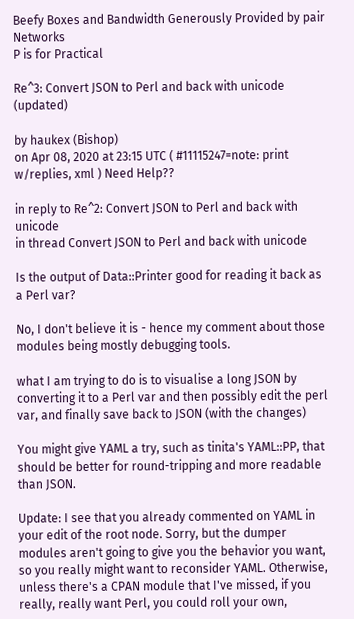Beefy Boxes and Bandwidth Generously Provided by pair Networks
P is for Practical

Re^3: Convert JSON to Perl and back with unicode (updated)

by haukex (Bishop)
on Apr 08, 2020 at 23:15 UTC ( #11115247=note: print w/replies, xml ) Need Help??

in reply to Re^2: Convert JSON to Perl and back with unicode
in thread Convert JSON to Perl and back with unicode

Is the output of Data::Printer good for reading it back as a Perl var?

No, I don't believe it is - hence my comment about those modules being mostly debugging tools.

what I am trying to do is to visualise a long JSON by converting it to a Perl var and then possibly edit the perl var, and finally save back to JSON (with the changes)

You might give YAML a try, such as tinita's YAML::PP, that should be better for round-tripping and more readable than JSON.

Update: I see that you already commented on YAML in your edit of the root node. Sorry, but the dumper modules aren't going to give you the behavior you want, so you really might want to reconsider YAML. Otherwise, unless there's a CPAN module that I've missed, if you really, really want Perl, you could roll your own,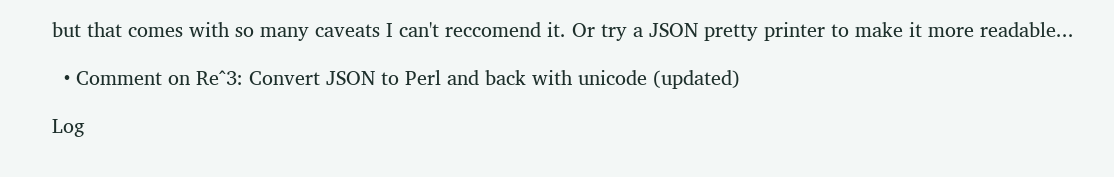but that comes with so many caveats I can't reccomend it. Or try a JSON pretty printer to make it more readable...

  • Comment on Re^3: Convert JSON to Perl and back with unicode (updated)

Log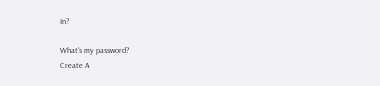In?

What's my password?
Create A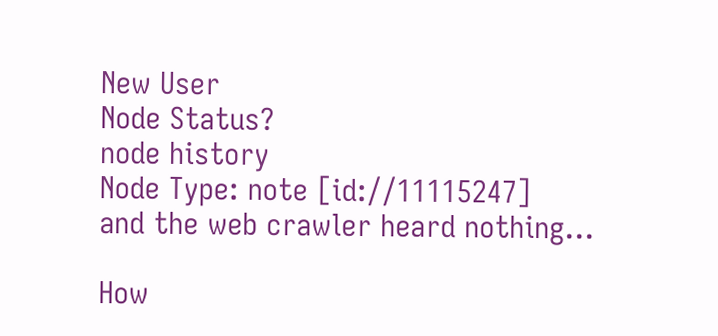New User
Node Status?
node history
Node Type: note [id://11115247]
and the web crawler heard nothing...

How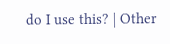do I use this? | Other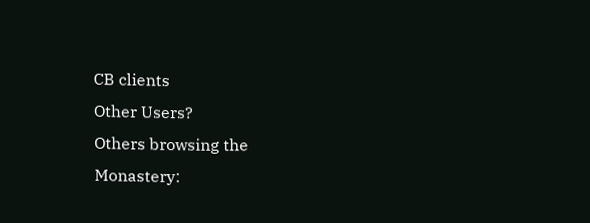CB clients
Other Users?
Others browsing the Monastery: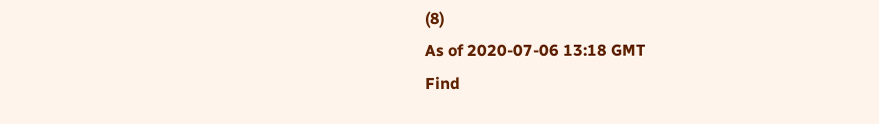(8)
As of 2020-07-06 13:18 GMT
Find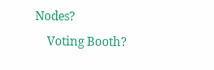Nodes?
    Voting Booth?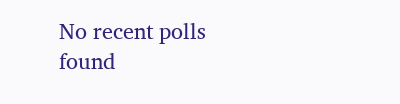No recent polls found